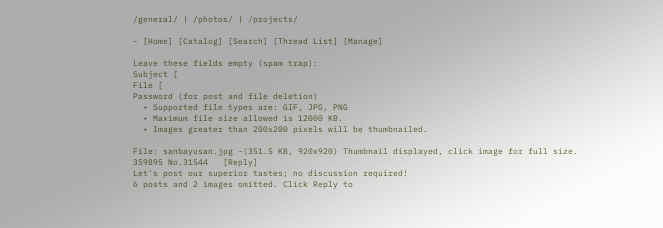/general/ | /photos/ | /projects/

- [Home] [Catalog] [Search] [Thread List] [Manage]

Leave these fields empty (spam trap):
Subject [
File [
Password (for post and file deletion)
  • Supported file types are: GIF, JPG, PNG
  • Maximum file size allowed is 12000 KB.
  • Images greater than 200x200 pixels will be thumbnailed.

File: sanbayusan.jpg -(351.5 KB, 920x920) Thumbnail displayed, click image for full size.
359895 No.31544   [Reply]
Let's post our superior tastes; no discussion required!
6 posts and 2 images omitted. Click Reply to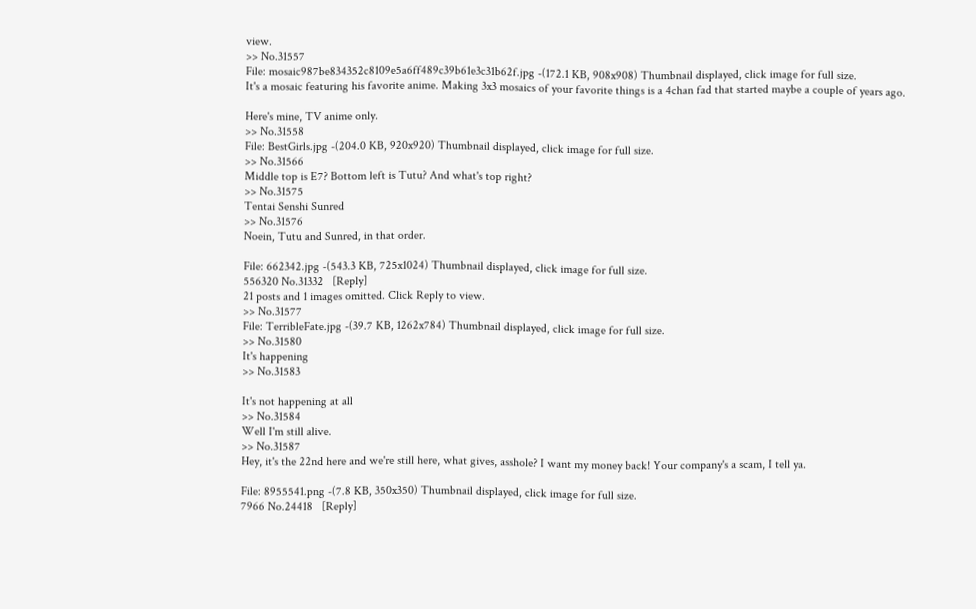view.
>> No.31557
File: mosaic987be834352c8109e5a6ff489c39b61e3c31b62f.jpg -(172.1 KB, 908x908) Thumbnail displayed, click image for full size.
It's a mosaic featuring his favorite anime. Making 3x3 mosaics of your favorite things is a 4chan fad that started maybe a couple of years ago.

Here's mine, TV anime only.
>> No.31558
File: BestGirls.jpg -(204.0 KB, 920x920) Thumbnail displayed, click image for full size.
>> No.31566
Middle top is E7? Bottom left is Tutu? And what's top right?
>> No.31575
Tentai Senshi Sunred
>> No.31576
Noein, Tutu and Sunred, in that order.

File: 662342.jpg -(543.3 KB, 725x1024) Thumbnail displayed, click image for full size.
556320 No.31332   [Reply]
21 posts and 1 images omitted. Click Reply to view.
>> No.31577
File: TerribleFate.jpg -(39.7 KB, 1262x784) Thumbnail displayed, click image for full size.
>> No.31580
It's happening
>> No.31583

It's not happening at all
>> No.31584
Well I'm still alive.
>> No.31587
Hey, it's the 22nd here and we're still here, what gives, asshole? I want my money back! Your company's a scam, I tell ya.

File: 8955541.png -(7.8 KB, 350x350) Thumbnail displayed, click image for full size.
7966 No.24418   [Reply]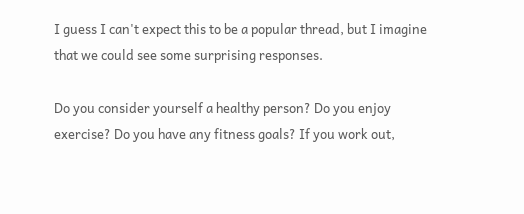I guess I can't expect this to be a popular thread, but I imagine that we could see some surprising responses.

Do you consider yourself a healthy person? Do you enjoy exercise? Do you have any fitness goals? If you work out,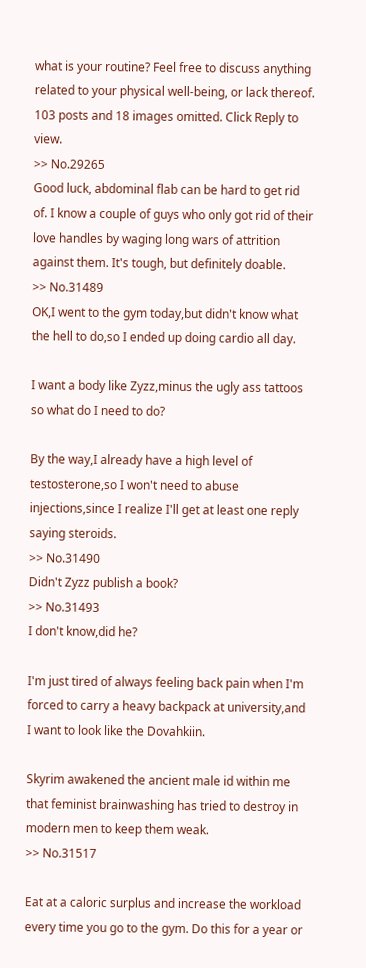what is your routine? Feel free to discuss anything related to your physical well-being, or lack thereof.
103 posts and 18 images omitted. Click Reply to view.
>> No.29265
Good luck, abdominal flab can be hard to get rid of. I know a couple of guys who only got rid of their love handles by waging long wars of attrition against them. It's tough, but definitely doable.
>> No.31489
OK,I went to the gym today,but didn't know what the hell to do,so I ended up doing cardio all day.

I want a body like Zyzz,minus the ugly ass tattoos so what do I need to do?

By the way,I already have a high level of testosterone,so I won't need to abuse injections,since I realize I'll get at least one reply saying steroids.
>> No.31490
Didn't Zyzz publish a book?
>> No.31493
I don't know,did he?

I'm just tired of always feeling back pain when I'm forced to carry a heavy backpack at university,and I want to look like the Dovahkiin.

Skyrim awakened the ancient male id within me that feminist brainwashing has tried to destroy in modern men to keep them weak.
>> No.31517

Eat at a caloric surplus and increase the workload every time you go to the gym. Do this for a year or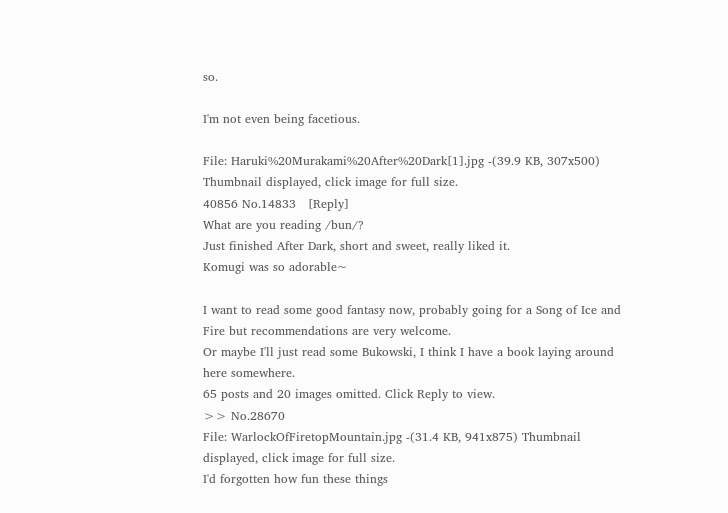so.

I'm not even being facetious.

File: Haruki%20Murakami%20After%20Dark[1].jpg -(39.9 KB, 307x500) Thumbnail displayed, click image for full size.
40856 No.14833   [Reply]
What are you reading /bun/?
Just finished After Dark, short and sweet, really liked it.
Komugi was so adorable~

I want to read some good fantasy now, probably going for a Song of Ice and Fire but recommendations are very welcome.
Or maybe I'll just read some Bukowski, I think I have a book laying around here somewhere.
65 posts and 20 images omitted. Click Reply to view.
>> No.28670
File: WarlockOfFiretopMountain.jpg -(31.4 KB, 941x875) Thumbnail displayed, click image for full size.
I'd forgotten how fun these things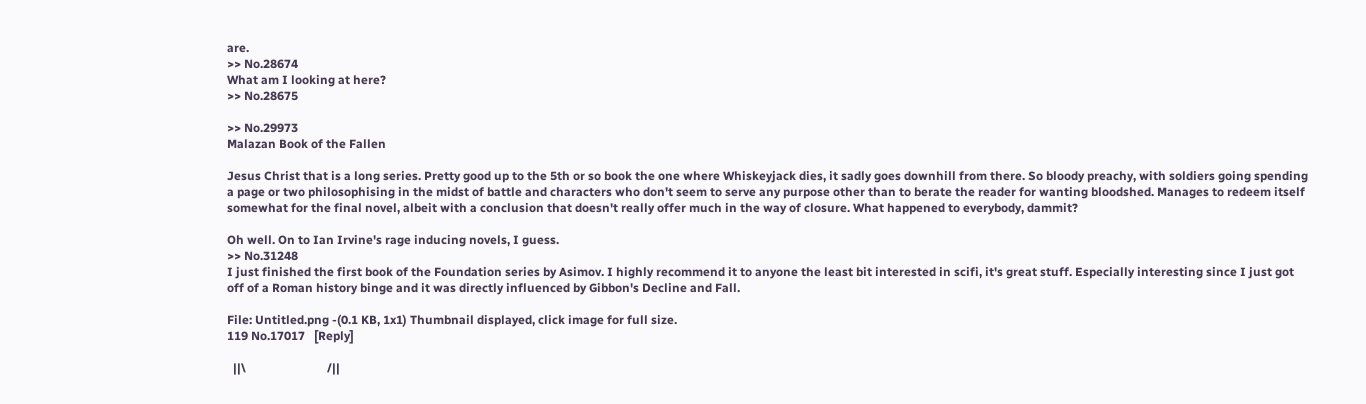are.
>> No.28674
What am I looking at here?
>> No.28675

>> No.29973
Malazan Book of the Fallen

Jesus Christ that is a long series. Pretty good up to the 5th or so book the one where Whiskeyjack dies, it sadly goes downhill from there. So bloody preachy, with soldiers going spending a page or two philosophising in the midst of battle and characters who don't seem to serve any purpose other than to berate the reader for wanting bloodshed. Manages to redeem itself somewhat for the final novel, albeit with a conclusion that doesn't really offer much in the way of closure. What happened to everybody, dammit?

Oh well. On to Ian Irvine's rage inducing novels, I guess.
>> No.31248
I just finished the first book of the Foundation series by Asimov. I highly recommend it to anyone the least bit interested in scifi, it's great stuff. Especially interesting since I just got off of a Roman history binge and it was directly influenced by Gibbon's Decline and Fall.

File: Untitled.png -(0.1 KB, 1x1) Thumbnail displayed, click image for full size.
119 No.17017   [Reply]

  ||\                           /||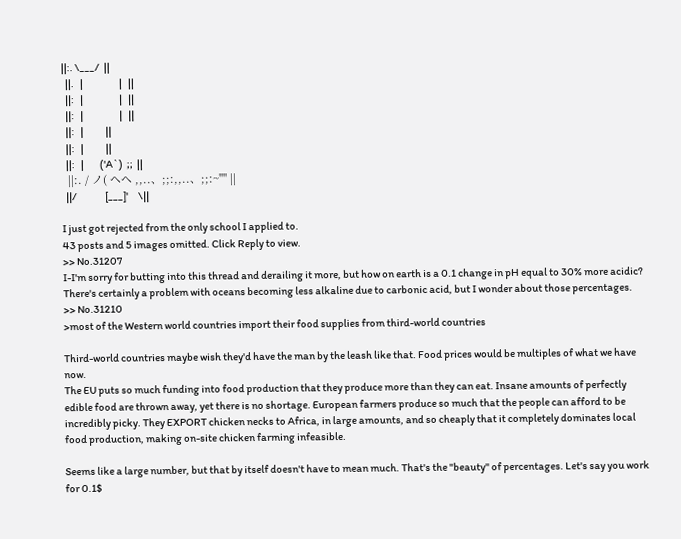||:. \___/  ||
  ||.   |                  |   ||
  ||:   |                  |   ||
  ||:   |                  |   ||
  ||:   |           ||
  ||:   |           ||
  ||:   |        ('A`)  ;;  ||
  ||:. / ノ( ヘヘ ,,..、;;:,,..、;;:~'''' ||
  ||/              [___]'     \||

I just got rejected from the only school I applied to.
43 posts and 5 images omitted. Click Reply to view.
>> No.31207
I-I'm sorry for butting into this thread and derailing it more, but how on earth is a 0.1 change in pH equal to 30% more acidic? There's certainly a problem with oceans becoming less alkaline due to carbonic acid, but I wonder about those percentages.
>> No.31210
>most of the Western world countries import their food supplies from third-world countries

Third-world countries maybe wish they'd have the man by the leash like that. Food prices would be multiples of what we have now.
The EU puts so much funding into food production that they produce more than they can eat. Insane amounts of perfectly edible food are thrown away, yet there is no shortage. European farmers produce so much that the people can afford to be incredibly picky. They EXPORT chicken necks to Africa, in large amounts, and so cheaply that it completely dominates local food production, making on-site chicken farming infeasible.

Seems like a large number, but that by itself doesn't have to mean much. That's the "beauty" of percentages. Let's say you work for 0.1$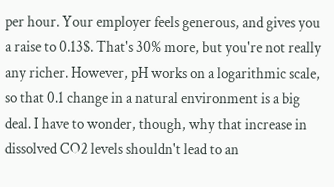per hour. Your employer feels generous, and gives you a raise to 0.13$. That's 30% more, but you're not really any richer. However, pH works on a logarithmic scale, so that 0.1 change in a natural environment is a big deal. I have to wonder, though, why that increase in dissolved CO2 levels shouldn't lead to an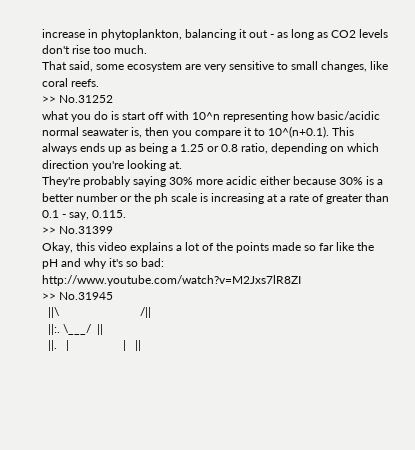increase in phytoplankton, balancing it out - as long as CO2 levels don't rise too much.
That said, some ecosystem are very sensitive to small changes, like coral reefs.
>> No.31252
what you do is start off with 10^n representing how basic/acidic normal seawater is, then you compare it to 10^(n+0.1). This always ends up as being a 1.25 or 0.8 ratio, depending on which direction you're looking at.
They're probably saying 30% more acidic either because 30% is a better number or the ph scale is increasing at a rate of greater than 0.1 - say, 0.115.
>> No.31399
Okay, this video explains a lot of the points made so far like the pH and why it's so bad: http://www.youtube.com/watch?v=M2Jxs7lR8ZI
>> No.31945
  ||\                           /||
  ||:. \___/  ||
  ||.   |                  |   ||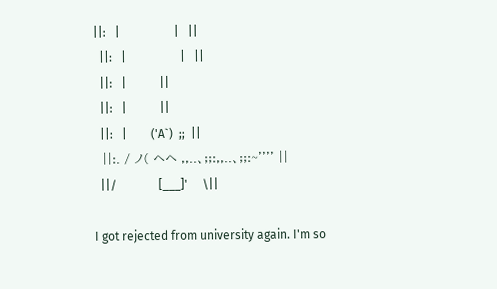||:   |                  |   ||
  ||:   |                  |   ||
  ||:   |           ||
  ||:   |           ||
  ||:   |        ('A`)  ;;  ||
  ||:. / ノ( ヘヘ ,,..、;;:,,..、;;:~'''' ||
  ||/              [___]'     \||

I got rejected from university again. I'm so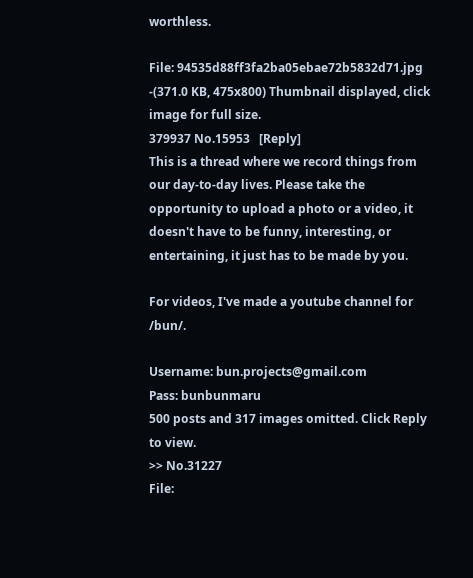worthless.

File: 94535d88ff3fa2ba05ebae72b5832d71.jpg -(371.0 KB, 475x800) Thumbnail displayed, click image for full size.
379937 No.15953   [Reply]
This is a thread where we record things from our day-to-day lives. Please take the opportunity to upload a photo or a video, it doesn't have to be funny, interesting, or entertaining, it just has to be made by you.

For videos, I've made a youtube channel for /bun/.

Username: bun.projects@gmail.com
Pass: bunbunmaru
500 posts and 317 images omitted. Click Reply to view.
>> No.31227
File: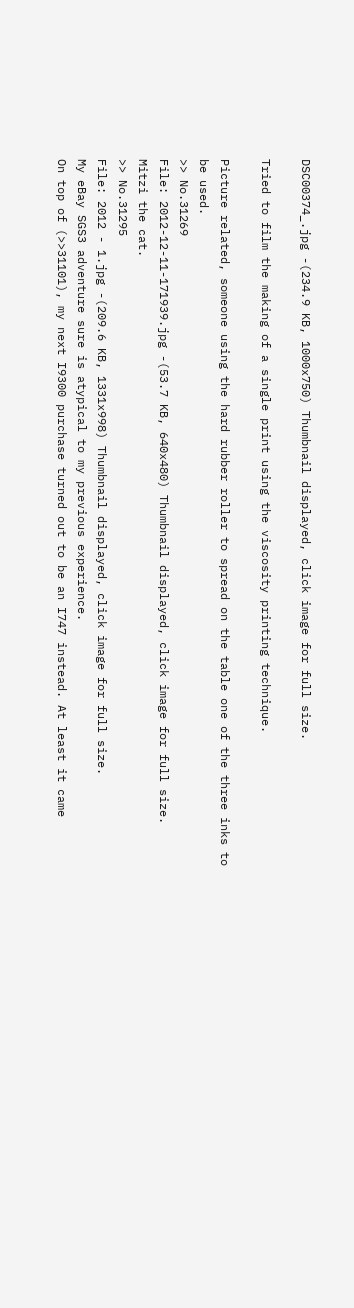DSC00374_.jpg -(234.9 KB, 1000x750) Thumbnail displayed, click image for full size.

Tried to film the making of a single print using the viscosity printing technique.

Picture related, someone using the hard rubber roller to spread on the table one of the three inks to be used.
>> No.31269
File: 2012-12-11-171939.jpg -(53.7 KB, 640x480) Thumbnail displayed, click image for full size.
Mitzi the cat.
>> No.31295
File: 2012 - 1.jpg -(209.6 KB, 1331x998) Thumbnail displayed, click image for full size.
My eBay SGS3 adventure sure is atypical to my previous experience.
On top of (>>31101), my next I9300 purchase turned out to be an I747 instead. At least it came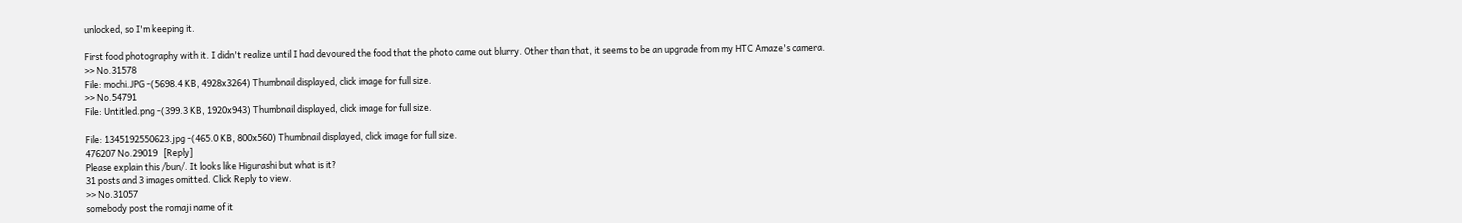unlocked, so I'm keeping it.

First food photography with it. I didn't realize until I had devoured the food that the photo came out blurry. Other than that, it seems to be an upgrade from my HTC Amaze's camera.
>> No.31578
File: mochi.JPG -(5698.4 KB, 4928x3264) Thumbnail displayed, click image for full size.
>> No.54791
File: Untitled.png -(399.3 KB, 1920x943) Thumbnail displayed, click image for full size.

File: 1345192550623.jpg -(465.0 KB, 800x560) Thumbnail displayed, click image for full size.
476207 No.29019   [Reply]
Please explain this /bun/. It looks like Higurashi but what is it?
31 posts and 3 images omitted. Click Reply to view.
>> No.31057
somebody post the romaji name of it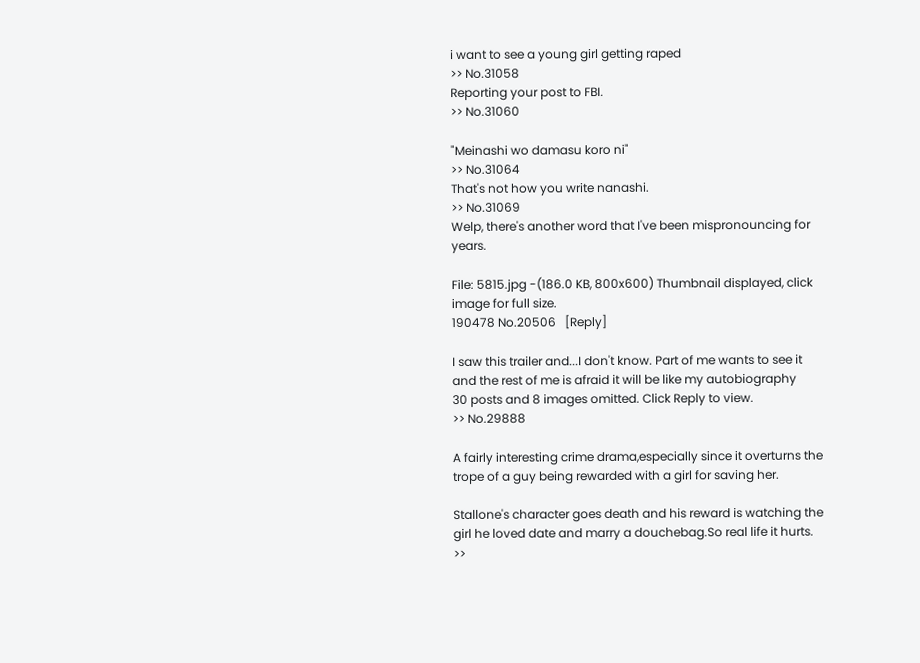i want to see a young girl getting raped
>> No.31058
Reporting your post to FBI.
>> No.31060

"Meinashi wo damasu koro ni"
>> No.31064
That's not how you write nanashi.
>> No.31069
Welp, there's another word that I've been mispronouncing for years.

File: 5815.jpg -(186.0 KB, 800x600) Thumbnail displayed, click image for full size.
190478 No.20506   [Reply]

I saw this trailer and...I don't know. Part of me wants to see it and the rest of me is afraid it will be like my autobiography
30 posts and 8 images omitted. Click Reply to view.
>> No.29888

A fairly interesting crime drama,especially since it overturns the trope of a guy being rewarded with a girl for saving her.

Stallone's character goes death and his reward is watching the girl he loved date and marry a douchebag.So real life it hurts.
>>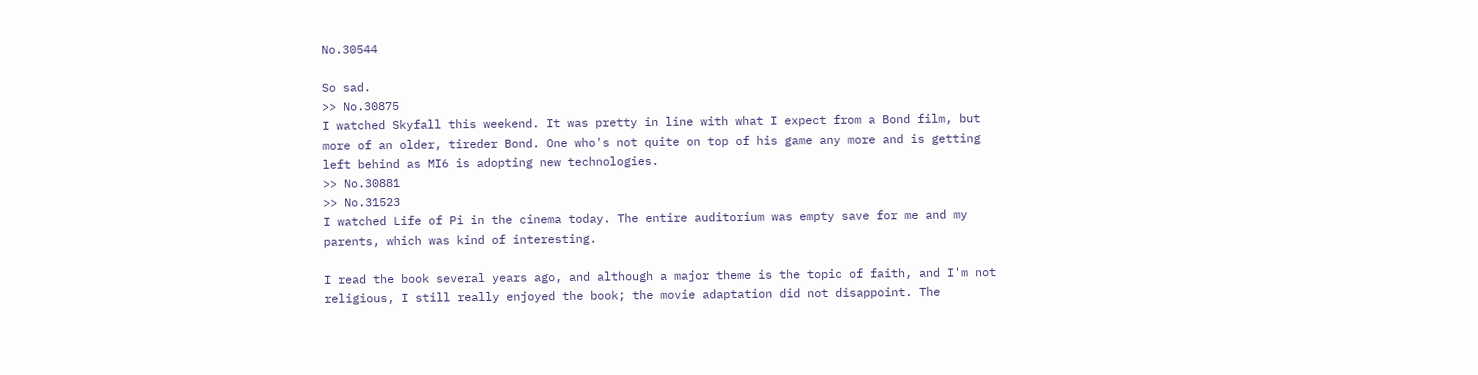No.30544

So sad.
>> No.30875
I watched Skyfall this weekend. It was pretty in line with what I expect from a Bond film, but more of an older, tireder Bond. One who's not quite on top of his game any more and is getting left behind as MI6 is adopting new technologies.
>> No.30881
>> No.31523
I watched Life of Pi in the cinema today. The entire auditorium was empty save for me and my parents, which was kind of interesting.

I read the book several years ago, and although a major theme is the topic of faith, and I'm not religious, I still really enjoyed the book; the movie adaptation did not disappoint. The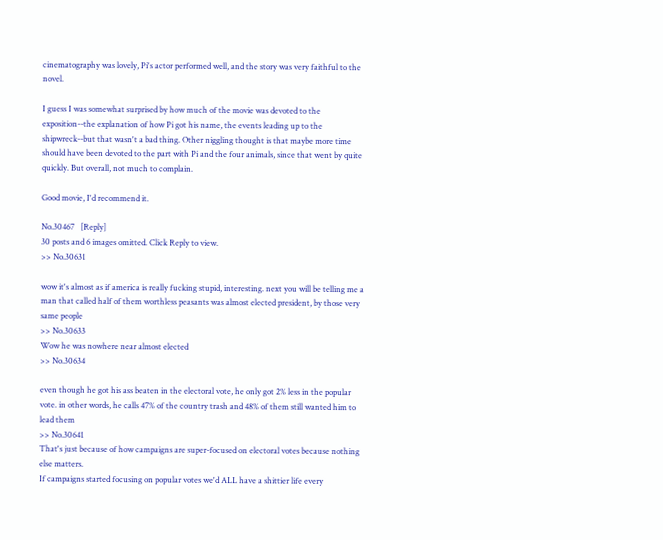cinematography was lovely, Pi's actor performed well, and the story was very faithful to the novel.

I guess I was somewhat surprised by how much of the movie was devoted to the exposition--the explanation of how Pi got his name, the events leading up to the shipwreck--but that wasn't a bad thing. Other niggling thought is that maybe more time should have been devoted to the part with Pi and the four animals, since that went by quite quickly. But overall, not much to complain.

Good movie, I'd recommend it.

No.30467   [Reply]
30 posts and 6 images omitted. Click Reply to view.
>> No.30631

wow it's almost as if america is really fucking stupid, interesting. next you will be telling me a man that called half of them worthless peasants was almost elected president, by those very same people
>> No.30633
Wow he was nowhere near almost elected
>> No.30634

even though he got his ass beaten in the electoral vote, he only got 2% less in the popular vote. in other words, he calls 47% of the country trash and 48% of them still wanted him to lead them
>> No.30641
That's just because of how campaigns are super-focused on electoral votes because nothing else matters.
If campaigns started focusing on popular votes we'd ALL have a shittier life every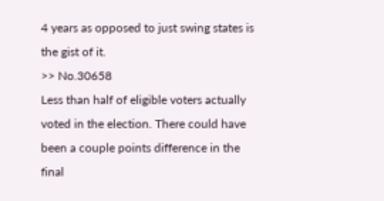4 years as opposed to just swing states is the gist of it.
>> No.30658
Less than half of eligible voters actually voted in the election. There could have been a couple points difference in the final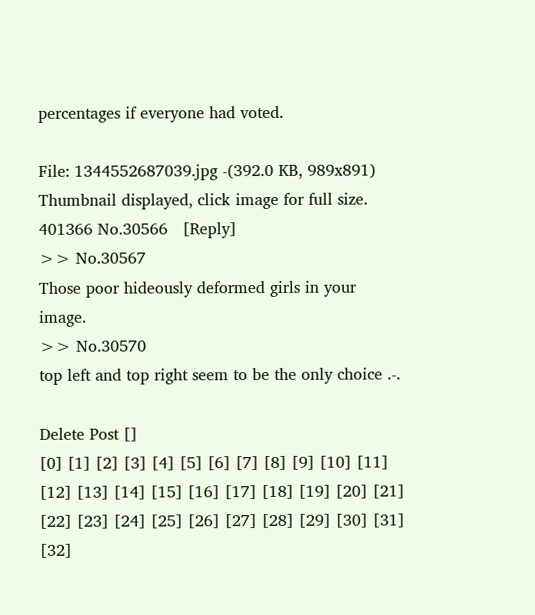percentages if everyone had voted.

File: 1344552687039.jpg -(392.0 KB, 989x891) Thumbnail displayed, click image for full size.
401366 No.30566   [Reply]
>> No.30567
Those poor hideously deformed girls in your image.
>> No.30570
top left and top right seem to be the only choice .-.

Delete Post []
[0] [1] [2] [3] [4] [5] [6] [7] [8] [9] [10] [11] [12] [13] [14] [15] [16] [17] [18] [19] [20] [21] [22] [23] [24] [25] [26] [27] [28] [29] [30] [31] [32]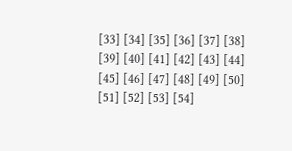[33] [34] [35] [36] [37] [38] [39] [40] [41] [42] [43] [44] [45] [46] [47] [48] [49] [50] [51] [52] [53] [54]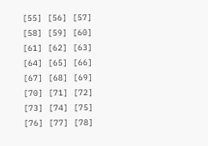[55] [56] [57] [58] [59] [60] [61] [62] [63] [64] [65] [66] [67] [68] [69] [70] [71] [72] [73] [74] [75] [76] [77] [78]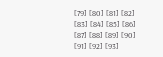[79] [80] [81] [82] [83] [84] [85] [86] [87] [88] [89] [90] [91] [92] [93]